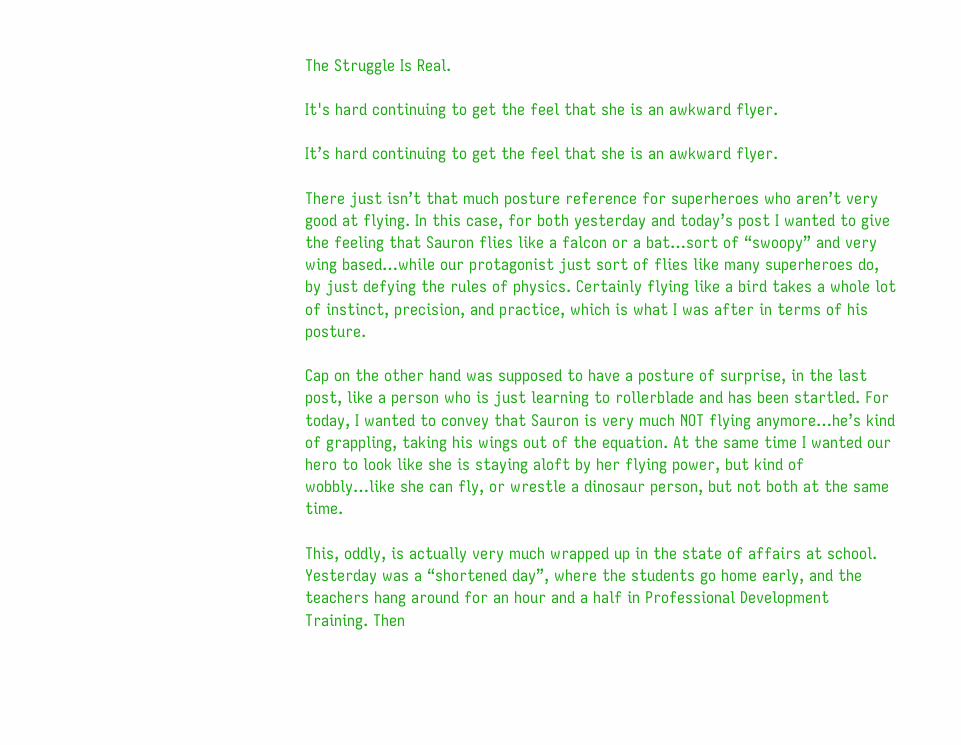The Struggle Is Real.

It's hard continuing to get the feel that she is an awkward flyer.

It’s hard continuing to get the feel that she is an awkward flyer.

There just isn’t that much posture reference for superheroes who aren’t very good at flying. In this case, for both yesterday and today’s post I wanted to give the feeling that Sauron flies like a falcon or a bat…sort of “swoopy” and very wing based…while our protagonist just sort of flies like many superheroes do, by just defying the rules of physics. Certainly flying like a bird takes a whole lot of instinct, precision, and practice, which is what I was after in terms of his posture.

Cap on the other hand was supposed to have a posture of surprise, in the last post, like a person who is just learning to rollerblade and has been startled. For today, I wanted to convey that Sauron is very much NOT flying anymore…he’s kind of grappling, taking his wings out of the equation. At the same time I wanted our hero to look like she is staying aloft by her flying power, but kind of wobbly…like she can fly, or wrestle a dinosaur person, but not both at the same time.

This, oddly, is actually very much wrapped up in the state of affairs at school. Yesterday was a “shortened day”, where the students go home early, and the teachers hang around for an hour and a half in Professional Development Training. Then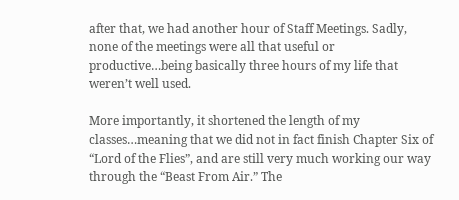after that, we had another hour of Staff Meetings. Sadly, none of the meetings were all that useful or productive…being basically three hours of my life that weren’t well used.

More importantly, it shortened the length of my classes…meaning that we did not in fact finish Chapter Six of “Lord of the Flies”, and are still very much working our way through the “Beast From Air.” The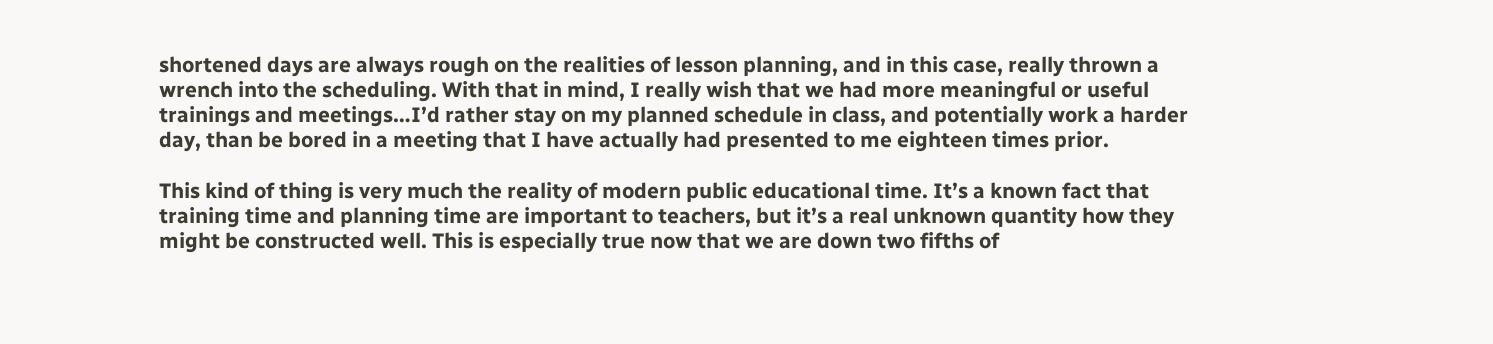shortened days are always rough on the realities of lesson planning, and in this case, really thrown a wrench into the scheduling. With that in mind, I really wish that we had more meaningful or useful trainings and meetings…I’d rather stay on my planned schedule in class, and potentially work a harder day, than be bored in a meeting that I have actually had presented to me eighteen times prior.

This kind of thing is very much the reality of modern public educational time. It’s a known fact that training time and planning time are important to teachers, but it’s a real unknown quantity how they might be constructed well. This is especially true now that we are down two fifths of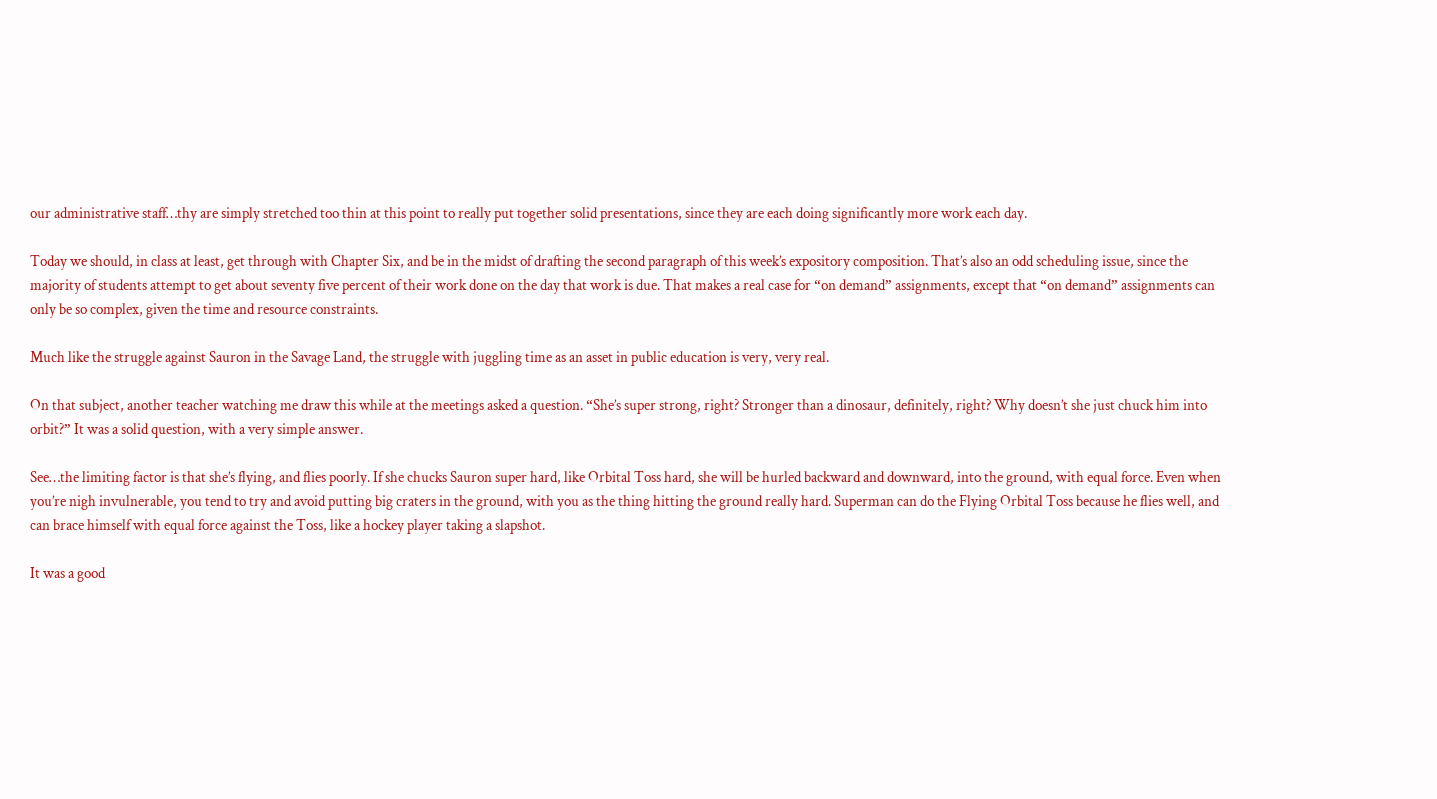our administrative staff…thy are simply stretched too thin at this point to really put together solid presentations, since they are each doing significantly more work each day.

Today we should, in class at least, get through with Chapter Six, and be in the midst of drafting the second paragraph of this week’s expository composition. That’s also an odd scheduling issue, since the majority of students attempt to get about seventy five percent of their work done on the day that work is due. That makes a real case for “on demand” assignments, except that “on demand” assignments can only be so complex, given the time and resource constraints.

Much like the struggle against Sauron in the Savage Land, the struggle with juggling time as an asset in public education is very, very real.

On that subject, another teacher watching me draw this while at the meetings asked a question. “She’s super strong, right? Stronger than a dinosaur, definitely, right? Why doesn’t she just chuck him into orbit?” It was a solid question, with a very simple answer.

See…the limiting factor is that she’s flying, and flies poorly. If she chucks Sauron super hard, like Orbital Toss hard, she will be hurled backward and downward, into the ground, with equal force. Even when you’re nigh invulnerable, you tend to try and avoid putting big craters in the ground, with you as the thing hitting the ground really hard. Superman can do the Flying Orbital Toss because he flies well, and can brace himself with equal force against the Toss, like a hockey player taking a slapshot.

It was a good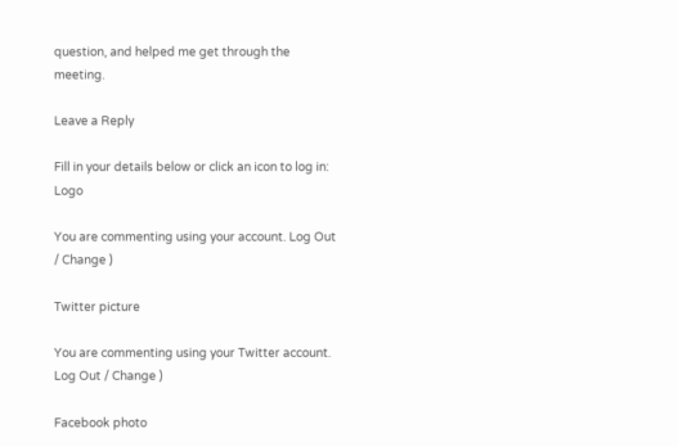question, and helped me get through the meeting.

Leave a Reply

Fill in your details below or click an icon to log in: Logo

You are commenting using your account. Log Out / Change )

Twitter picture

You are commenting using your Twitter account. Log Out / Change )

Facebook photo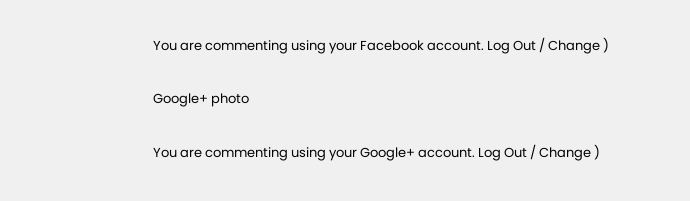You are commenting using your Facebook account. Log Out / Change )

Google+ photo

You are commenting using your Google+ account. Log Out / Change )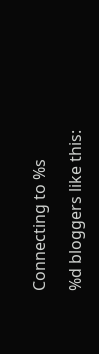Connecting to %s

%d bloggers like this: